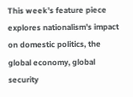This week’s feature piece explores nationalism’s impact on domestic politics, the global economy, global security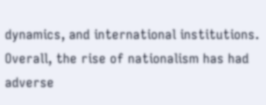dynamics, and international institutions. Overall, the rise of nationalism has had adverse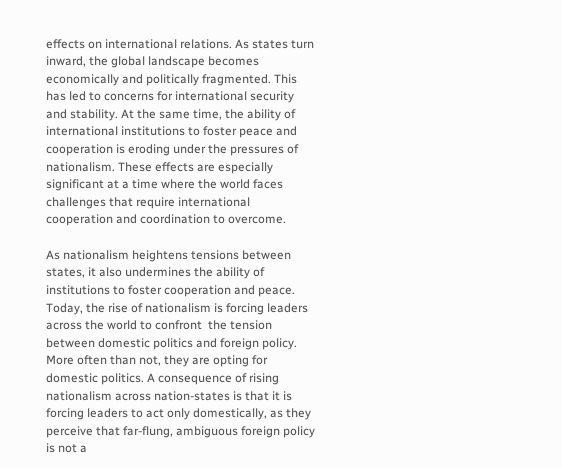effects on international relations. As states turn inward, the global landscape becomes economically and politically fragmented. This has led to concerns for international security and stability. At the same time, the ability of international institutions to foster peace and cooperation is eroding under the pressures of nationalism. These effects are especially significant at a time where the world faces challenges that require international cooperation and coordination to overcome.

As nationalism heightens tensions between states, it also undermines the ability of institutions to foster cooperation and peace. Today, the rise of nationalism is forcing leaders across the world to confront  the tension between domestic politics and foreign policy. More often than not, they are opting for domestic politics. A consequence of rising nationalism across nation-states is that it is forcing leaders to act only domestically, as they perceive that far-flung, ambiguous foreign policy is not a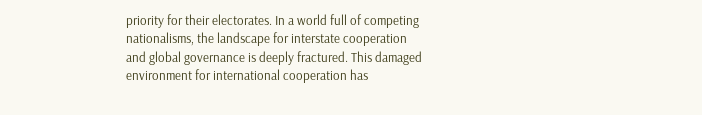priority for their electorates. In a world full of competing nationalisms, the landscape for interstate cooperation and global governance is deeply fractured. This damaged environment for international cooperation has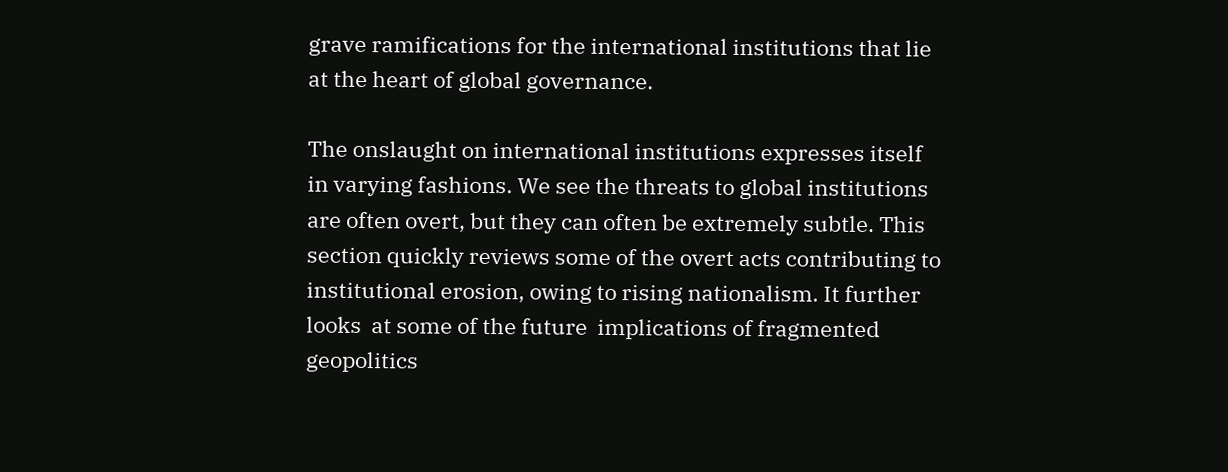grave ramifications for the international institutions that lie at the heart of global governance.

The onslaught on international institutions expresses itself in varying fashions. We see the threats to global institutions are often overt, but they can often be extremely subtle. This section quickly reviews some of the overt acts contributing to institutional erosion, owing to rising nationalism. It further looks  at some of the future  implications of fragmented geopolitics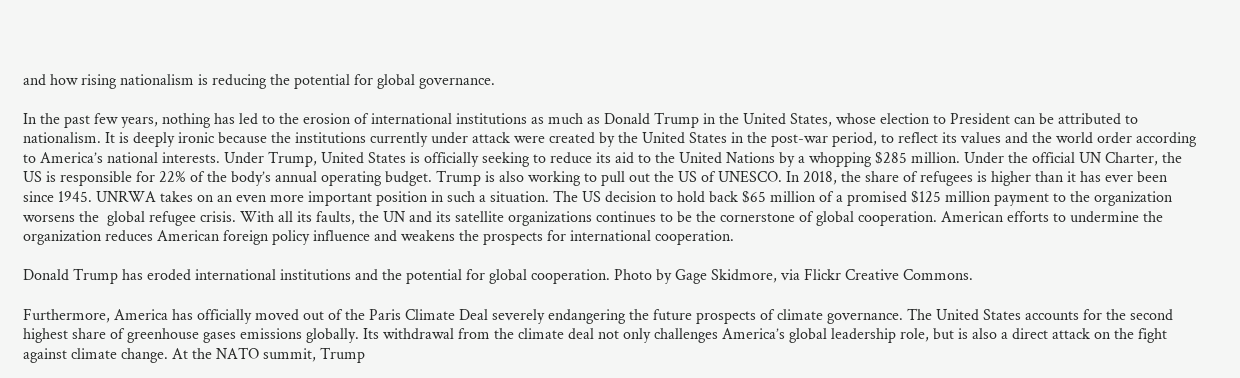and how rising nationalism is reducing the potential for global governance.

In the past few years, nothing has led to the erosion of international institutions as much as Donald Trump in the United States, whose election to President can be attributed to nationalism. It is deeply ironic because the institutions currently under attack were created by the United States in the post-war period, to reflect its values and the world order according to America’s national interests. Under Trump, United States is officially seeking to reduce its aid to the United Nations by a whopping $285 million. Under the official UN Charter, the US is responsible for 22% of the body’s annual operating budget. Trump is also working to pull out the US of UNESCO. In 2018, the share of refugees is higher than it has ever been since 1945. UNRWA takes on an even more important position in such a situation. The US decision to hold back $65 million of a promised $125 million payment to the organization worsens the  global refugee crisis. With all its faults, the UN and its satellite organizations continues to be the cornerstone of global cooperation. American efforts to undermine the organization reduces American foreign policy influence and weakens the prospects for international cooperation.

Donald Trump has eroded international institutions and the potential for global cooperation. Photo by Gage Skidmore, via Flickr Creative Commons.

Furthermore, America has officially moved out of the Paris Climate Deal severely endangering the future prospects of climate governance. The United States accounts for the second highest share of greenhouse gases emissions globally. Its withdrawal from the climate deal not only challenges America’s global leadership role, but is also a direct attack on the fight against climate change. At the NATO summit, Trump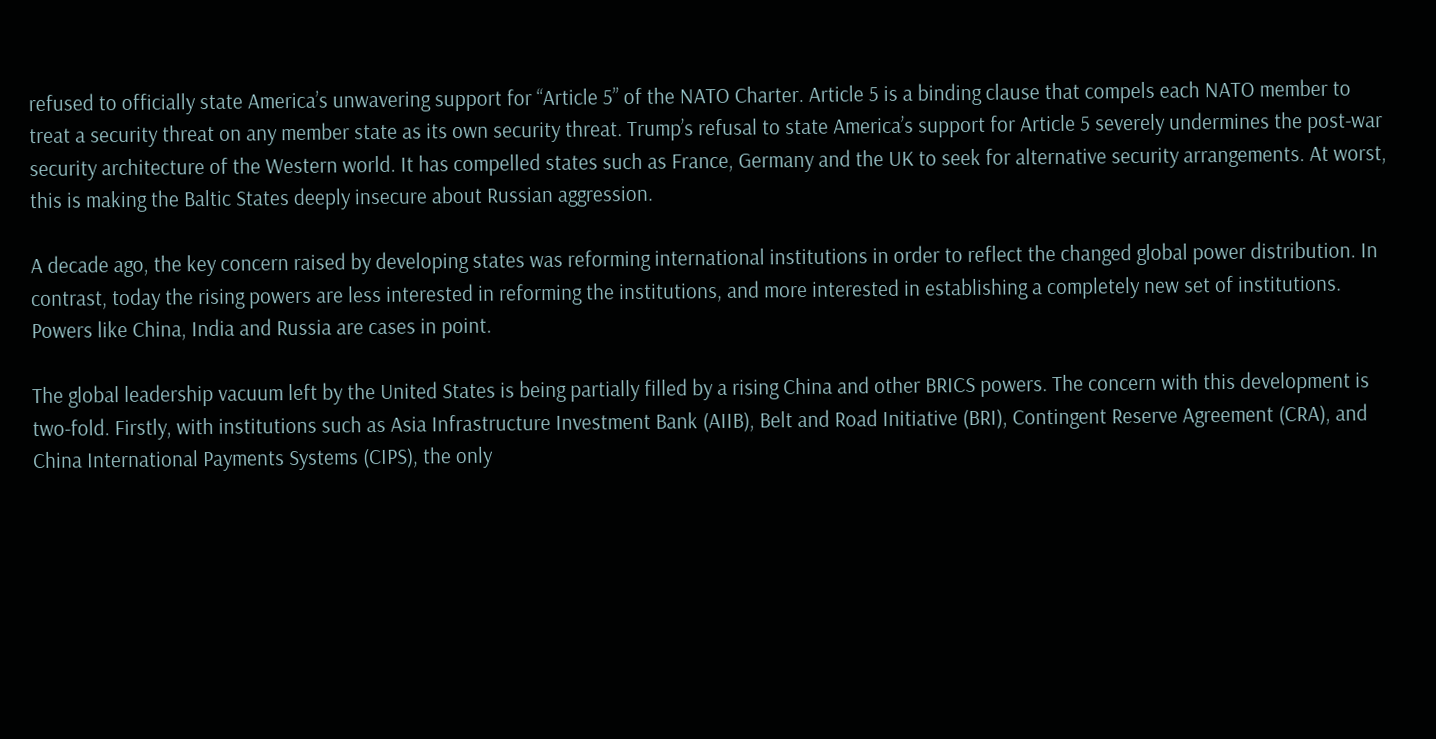refused to officially state America’s unwavering support for “Article 5” of the NATO Charter. Article 5 is a binding clause that compels each NATO member to treat a security threat on any member state as its own security threat. Trump’s refusal to state America’s support for Article 5 severely undermines the post-war security architecture of the Western world. It has compelled states such as France, Germany and the UK to seek for alternative security arrangements. At worst, this is making the Baltic States deeply insecure about Russian aggression.

A decade ago, the key concern raised by developing states was reforming international institutions in order to reflect the changed global power distribution. In contrast, today the rising powers are less interested in reforming the institutions, and more interested in establishing a completely new set of institutions. Powers like China, India and Russia are cases in point.

The global leadership vacuum left by the United States is being partially filled by a rising China and other BRICS powers. The concern with this development is two-fold. Firstly, with institutions such as Asia Infrastructure Investment Bank (AIIB), Belt and Road Initiative (BRI), Contingent Reserve Agreement (CRA), and China International Payments Systems (CIPS), the only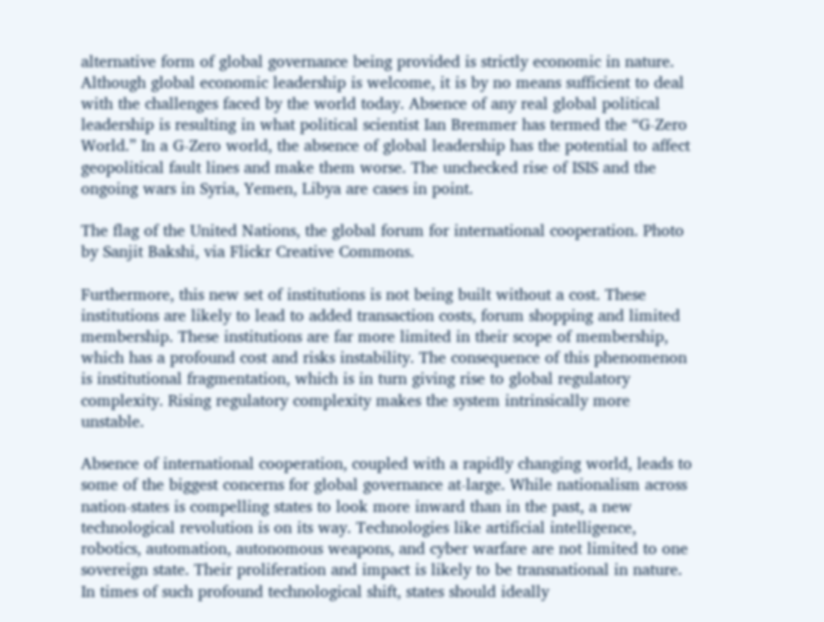alternative form of global governance being provided is strictly economic in nature. Although global economic leadership is welcome, it is by no means sufficient to deal with the challenges faced by the world today. Absence of any real global political leadership is resulting in what political scientist Ian Bremmer has termed the “G-Zero World.” In a G-Zero world, the absence of global leadership has the potential to affect geopolitical fault lines and make them worse. The unchecked rise of ISIS and the ongoing wars in Syria, Yemen, Libya are cases in point.

The flag of the United Nations, the global forum for international cooperation. Photo by Sanjit Bakshi, via Flickr Creative Commons.

Furthermore, this new set of institutions is not being built without a cost. These institutions are likely to lead to added transaction costs, forum shopping and limited membership. These institutions are far more limited in their scope of membership, which has a profound cost and risks instability. The consequence of this phenomenon is institutional fragmentation, which is in turn giving rise to global regulatory complexity. Rising regulatory complexity makes the system intrinsically more unstable.

Absence of international cooperation, coupled with a rapidly changing world, leads to some of the biggest concerns for global governance at-large. While nationalism across nation-states is compelling states to look more inward than in the past, a new technological revolution is on its way. Technologies like artificial intelligence, robotics, automation, autonomous weapons, and cyber warfare are not limited to one sovereign state. Their proliferation and impact is likely to be transnational in nature. In times of such profound technological shift, states should ideally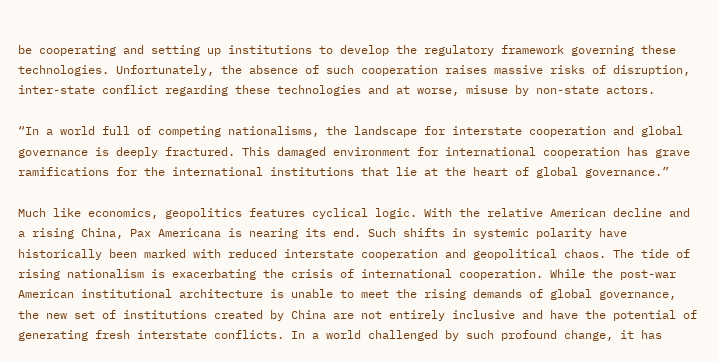be cooperating and setting up institutions to develop the regulatory framework governing these technologies. Unfortunately, the absence of such cooperation raises massive risks of disruption, inter-state conflict regarding these technologies and at worse, misuse by non-state actors.

“In a world full of competing nationalisms, the landscape for interstate cooperation and global governance is deeply fractured. This damaged environment for international cooperation has grave ramifications for the international institutions that lie at the heart of global governance.”

Much like economics, geopolitics features cyclical logic. With the relative American decline and a rising China, Pax Americana is nearing its end. Such shifts in systemic polarity have historically been marked with reduced interstate cooperation and geopolitical chaos. The tide of rising nationalism is exacerbating the crisis of international cooperation. While the post-war American institutional architecture is unable to meet the rising demands of global governance, the new set of institutions created by China are not entirely inclusive and have the potential of generating fresh interstate conflicts. In a world challenged by such profound change, it has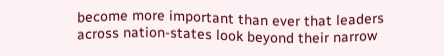become more important than ever that leaders across nation-states look beyond their narrow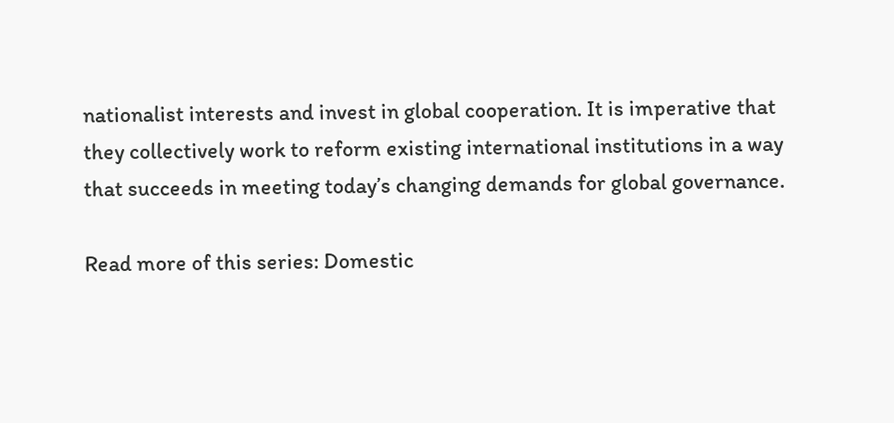nationalist interests and invest in global cooperation. It is imperative that they collectively work to reform existing international institutions in a way that succeeds in meeting today’s changing demands for global governance.

Read more of this series: Domestic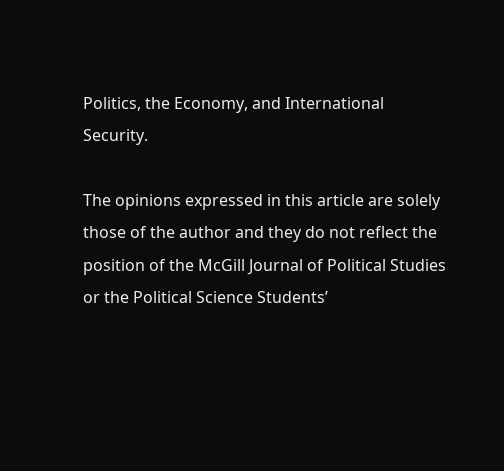Politics, the Economy, and International Security.

The opinions expressed in this article are solely those of the author and they do not reflect the position of the McGill Journal of Political Studies or the Political Science Students’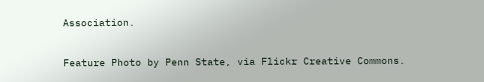Association.

Feature Photo by Penn State, via Flickr Creative Commons.